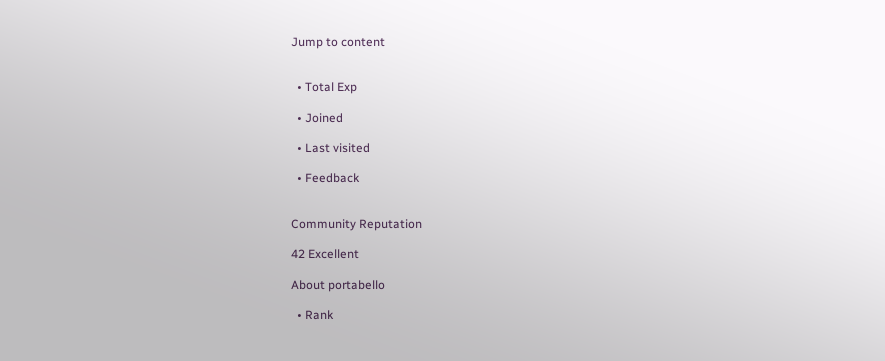Jump to content


  • Total Exp

  • Joined

  • Last visited

  • Feedback


Community Reputation

42 Excellent

About portabello

  • Rank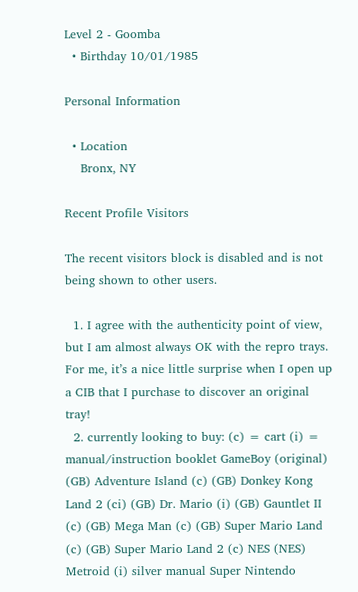Level 2 - Goomba
  • Birthday 10/01/1985

Personal Information

  • Location
    Bronx, NY

Recent Profile Visitors

The recent visitors block is disabled and is not being shown to other users.

  1. I agree with the authenticity point of view, but I am almost always OK with the repro trays. For me, it’s a nice little surprise when I open up a CIB that I purchase to discover an original tray!
  2. currently looking to buy: (c) = cart (i) = manual/instruction booklet GameBoy (original) (GB) Adventure Island (c) (GB) Donkey Kong Land 2 (ci) (GB) Dr. Mario (i) (GB) Gauntlet II (c) (GB) Mega Man (c) (GB) Super Mario Land (c) (GB) Super Mario Land 2 (c) NES (NES) Metroid (i) silver manual Super Nintendo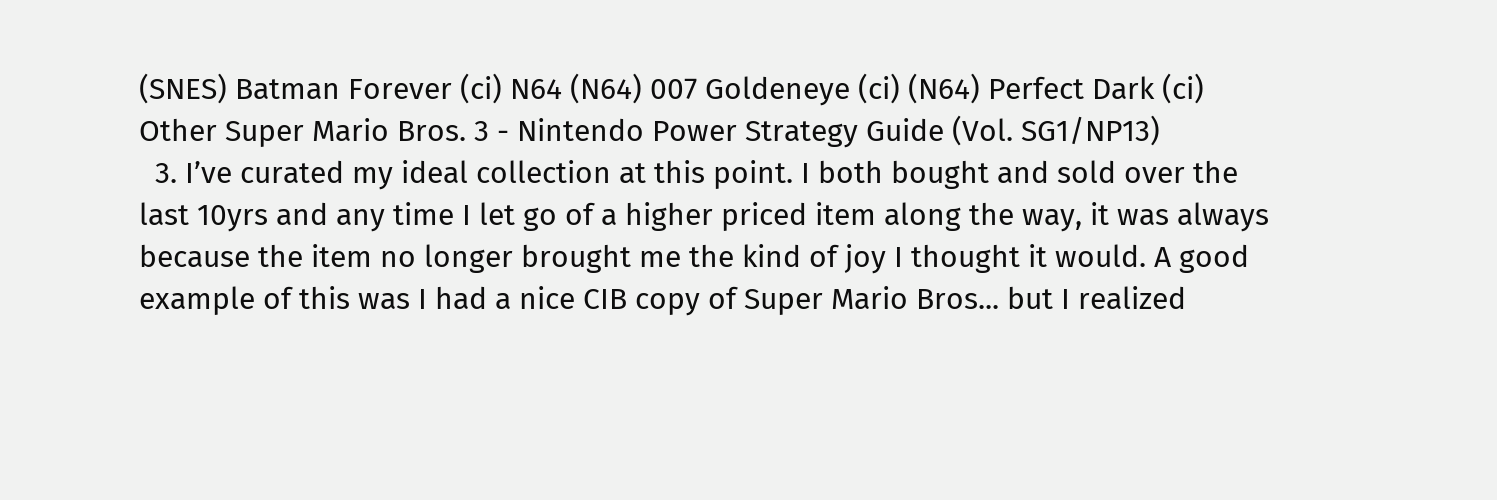(SNES) Batman Forever (ci) N64 (N64) 007 Goldeneye (ci) (N64) Perfect Dark (ci) Other Super Mario Bros. 3 - Nintendo Power Strategy Guide (Vol. SG1/NP13)
  3. I’ve curated my ideal collection at this point. I both bought and sold over the last 10yrs and any time I let go of a higher priced item along the way, it was always because the item no longer brought me the kind of joy I thought it would. A good example of this was I had a nice CIB copy of Super Mario Bros... but I realized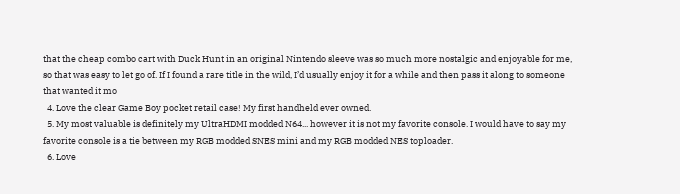that the cheap combo cart with Duck Hunt in an original Nintendo sleeve was so much more nostalgic and enjoyable for me, so that was easy to let go of. If I found a rare title in the wild, I’d usually enjoy it for a while and then pass it along to someone that wanted it mo
  4. Love the clear Game Boy pocket retail case! My first handheld ever owned.
  5. My most valuable is definitely my UltraHDMI modded N64... however it is not my favorite console. I would have to say my favorite console is a tie between my RGB modded SNES mini and my RGB modded NES toploader.
  6. Love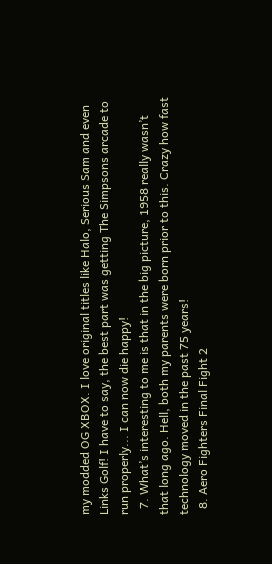my modded OG XBOX. I love original titles like Halo, Serious Sam and even Links Golf! I have to say, the best part was getting The Simpsons arcade to run properly... I can now die happy!
  7. What’s interesting to me is that in the big picture, 1958 really wasn’t that long ago. Hell, both my parents were born prior to this. Crazy how fast technology moved in the past 75 years!
  8. Aero Fighters Final Fight 2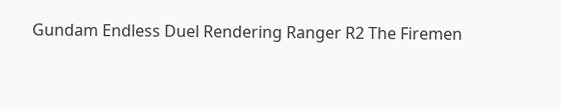Gundam Endless Duel Rendering Ranger R2 The Firemen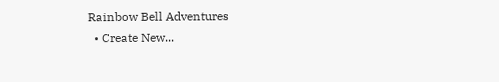Rainbow Bell Adventures
  • Create New...